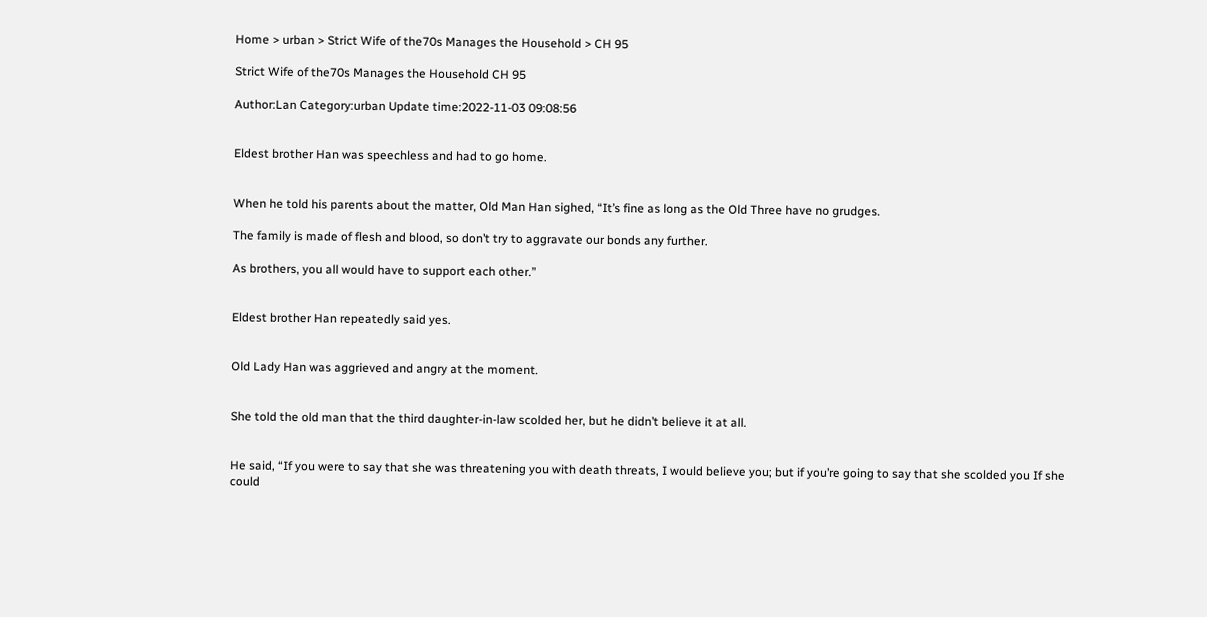Home > urban > Strict Wife of the70s Manages the Household > CH 95

Strict Wife of the70s Manages the Household CH 95

Author:Lan Category:urban Update time:2022-11-03 09:08:56


Eldest brother Han was speechless and had to go home.


When he told his parents about the matter, Old Man Han sighed, “It’s fine as long as the Old Three have no grudges.

The family is made of flesh and blood, so don’t try to aggravate our bonds any further.

As brothers, you all would have to support each other.”


Eldest brother Han repeatedly said yes.


Old Lady Han was aggrieved and angry at the moment.


She told the old man that the third daughter-in-law scolded her, but he didn’t believe it at all.


He said, “If you were to say that she was threatening you with death threats, I would believe you; but if you’re going to say that she scolded you If she could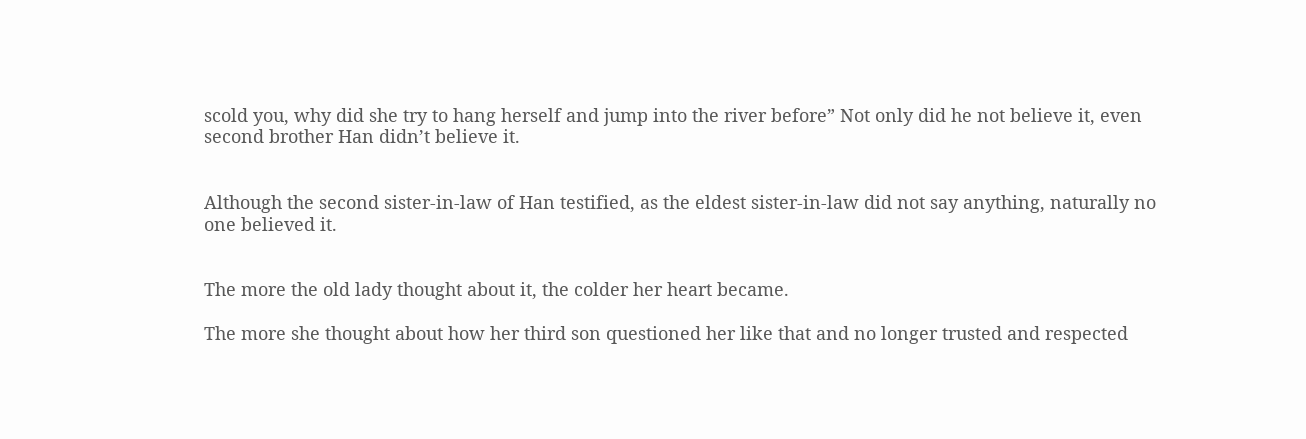scold you, why did she try to hang herself and jump into the river before” Not only did he not believe it, even second brother Han didn’t believe it.


Although the second sister-in-law of Han testified, as the eldest sister-in-law did not say anything, naturally no one believed it.


The more the old lady thought about it, the colder her heart became.

The more she thought about how her third son questioned her like that and no longer trusted and respected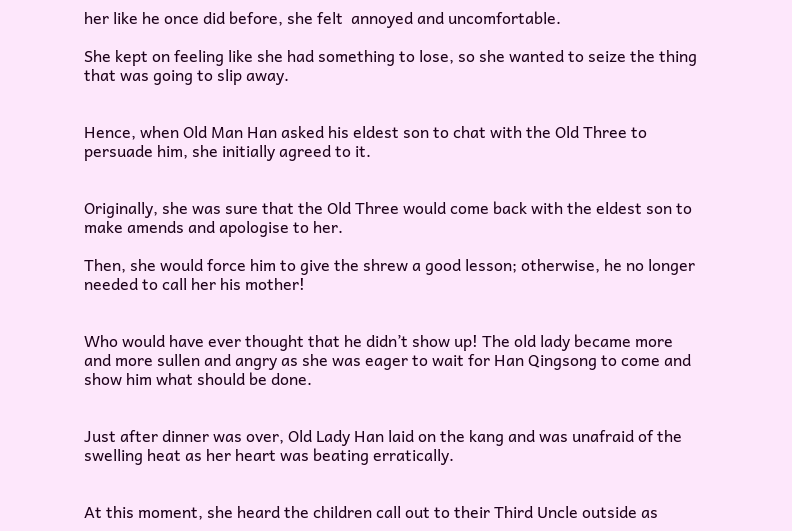her like he once did before, she felt  annoyed and uncomfortable.

She kept on feeling like she had something to lose, so she wanted to seize the thing that was going to slip away.


Hence, when Old Man Han asked his eldest son to chat with the Old Three to persuade him, she initially agreed to it.


Originally, she was sure that the Old Three would come back with the eldest son to make amends and apologise to her.

Then, she would force him to give the shrew a good lesson; otherwise, he no longer needed to call her his mother!


Who would have ever thought that he didn’t show up! The old lady became more and more sullen and angry as she was eager to wait for Han Qingsong to come and show him what should be done.


Just after dinner was over, Old Lady Han laid on the kang and was unafraid of the swelling heat as her heart was beating erratically.


At this moment, she heard the children call out to their Third Uncle outside as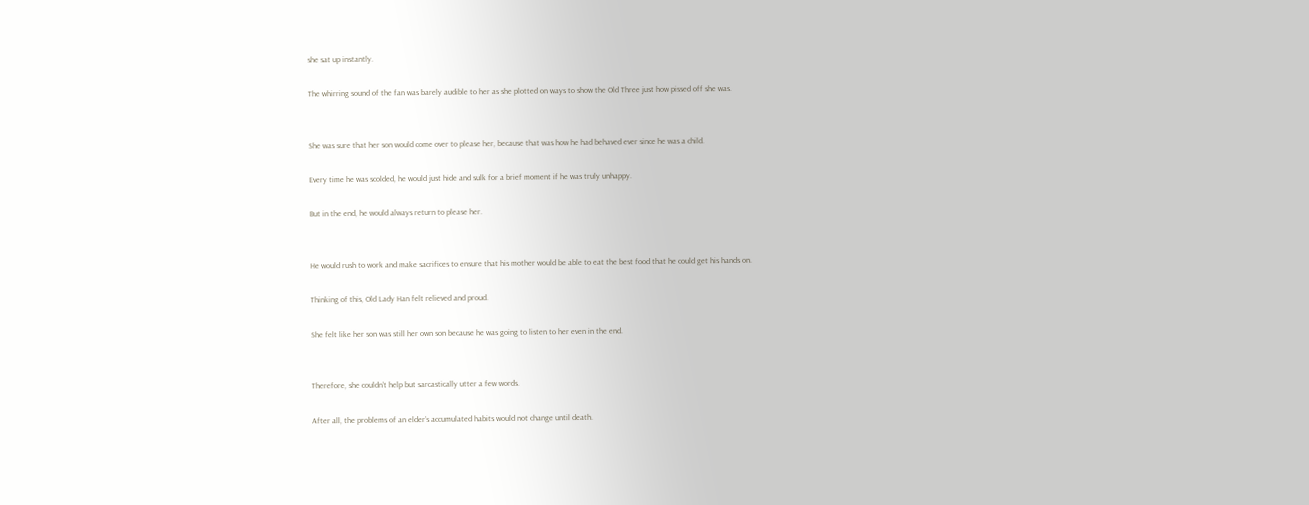she sat up instantly.

The whirring sound of the fan was barely audible to her as she plotted on ways to show the Old Three just how pissed off she was.


She was sure that her son would come over to please her, because that was how he had behaved ever since he was a child.

Every time he was scolded, he would just hide and sulk for a brief moment if he was truly unhappy.

But in the end, he would always return to please her.


He would rush to work and make sacrifices to ensure that his mother would be able to eat the best food that he could get his hands on.

Thinking of this, Old Lady Han felt relieved and proud.

She felt like her son was still her own son because he was going to listen to her even in the end.


Therefore, she couldn’t help but sarcastically utter a few words.

After all, the problems of an elder’s accumulated habits would not change until death.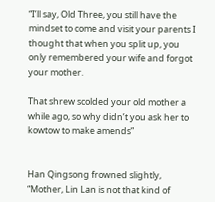“I’ll say, Old Three, you still have the mindset to come and visit your parents I thought that when you split up, you only remembered your wife and forgot your mother.

That shrew scolded your old mother a while ago, so why didn’t you ask her to kowtow to make amends”


Han Qingsong frowned slightly, “Mother, Lin Lan is not that kind of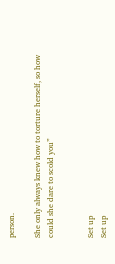person.

She only always knew how to torture herself, so how could she dare to scold you”


Set up
Set up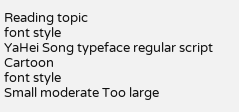Reading topic
font style
YaHei Song typeface regular script Cartoon
font style
Small moderate Too large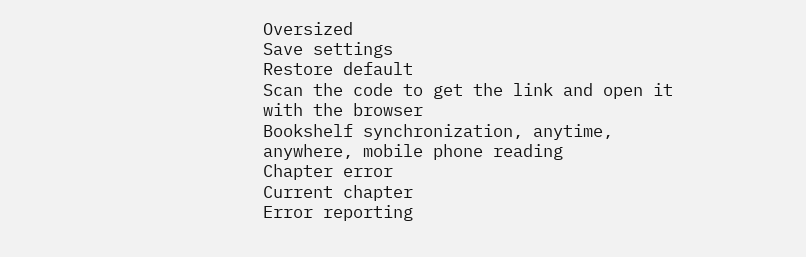Oversized
Save settings
Restore default
Scan the code to get the link and open it with the browser
Bookshelf synchronization, anytime, anywhere, mobile phone reading
Chapter error
Current chapter
Error reporting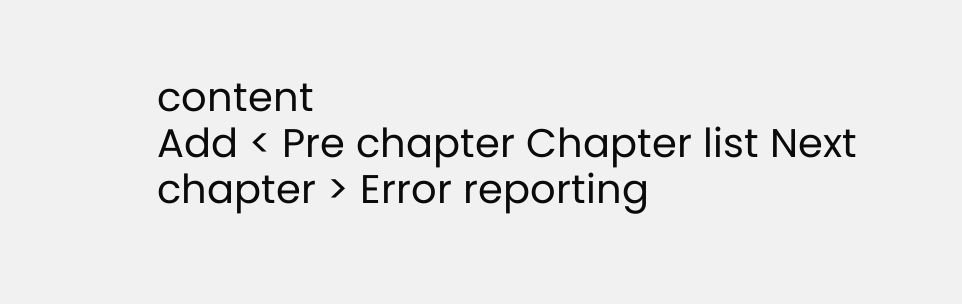content
Add < Pre chapter Chapter list Next chapter > Error reporting